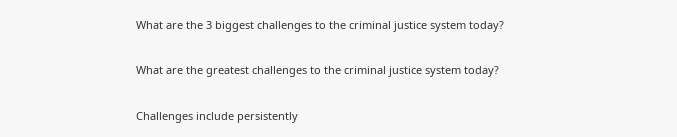What are the 3 biggest challenges to the criminal justice system today?

What are the greatest challenges to the criminal justice system today?

Challenges include persistently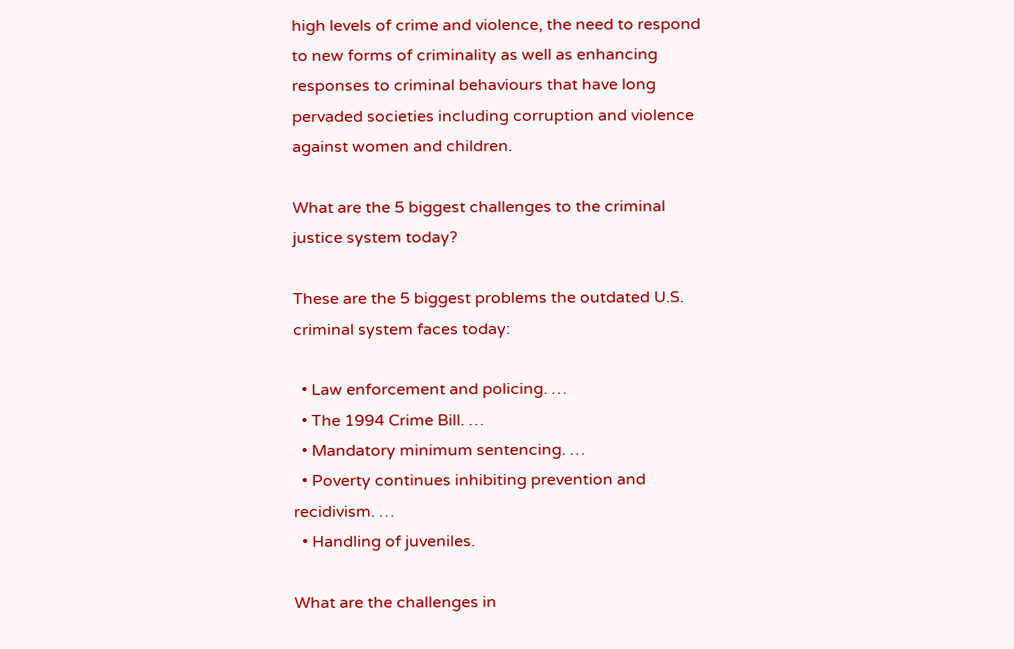high levels of crime and violence, the need to respond to new forms of criminality as well as enhancing responses to criminal behaviours that have long pervaded societies including corruption and violence against women and children.

What are the 5 biggest challenges to the criminal justice system today?

These are the 5 biggest problems the outdated U.S. criminal system faces today:

  • Law enforcement and policing. …
  • The 1994 Crime Bill. …
  • Mandatory minimum sentencing. …
  • Poverty continues inhibiting prevention and recidivism. …
  • Handling of juveniles.

What are the challenges in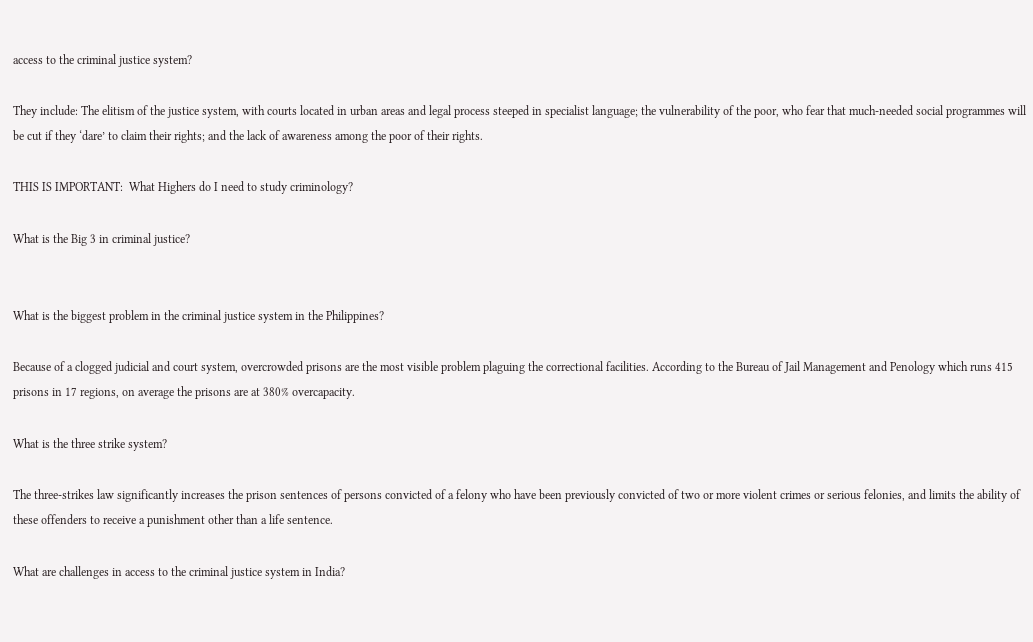access to the criminal justice system?

They include: The elitism of the justice system, with courts located in urban areas and legal process steeped in specialist language; the vulnerability of the poor, who fear that much-needed social programmes will be cut if they ‘dare’ to claim their rights; and the lack of awareness among the poor of their rights.

THIS IS IMPORTANT:  What Highers do I need to study criminology?

What is the Big 3 in criminal justice?


What is the biggest problem in the criminal justice system in the Philippines?

Because of a clogged judicial and court system, overcrowded prisons are the most visible problem plaguing the correctional facilities. According to the Bureau of Jail Management and Penology which runs 415 prisons in 17 regions, on average the prisons are at 380% overcapacity.

What is the three strike system?

The three-strikes law significantly increases the prison sentences of persons convicted of a felony who have been previously convicted of two or more violent crimes or serious felonies, and limits the ability of these offenders to receive a punishment other than a life sentence.

What are challenges in access to the criminal justice system in India?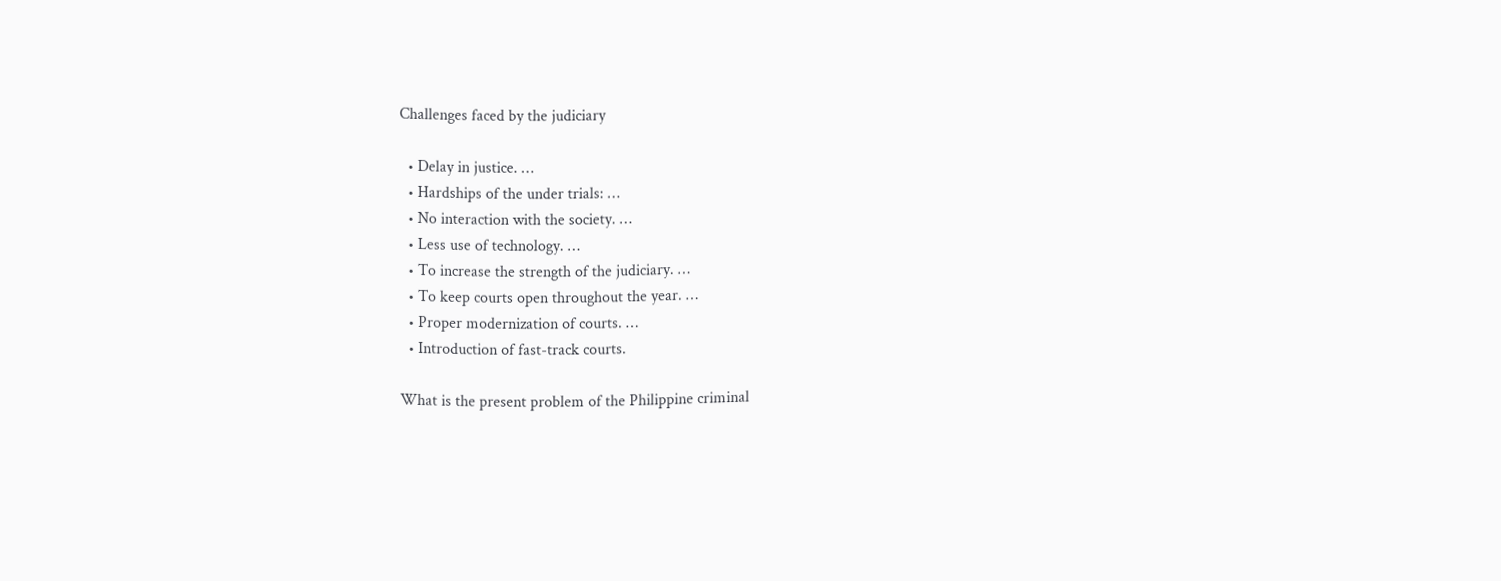Challenges faced by the judiciary

  • Delay in justice. …
  • Hardships of the under trials: …
  • No interaction with the society. …
  • Less use of technology. …
  • To increase the strength of the judiciary. …
  • To keep courts open throughout the year. …
  • Proper modernization of courts. …
  • Introduction of fast-track courts.

What is the present problem of the Philippine criminal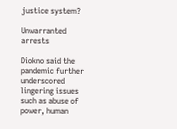justice system?

Unwarranted arrests

Diokno said the pandemic further underscored lingering issues such as abuse of power, human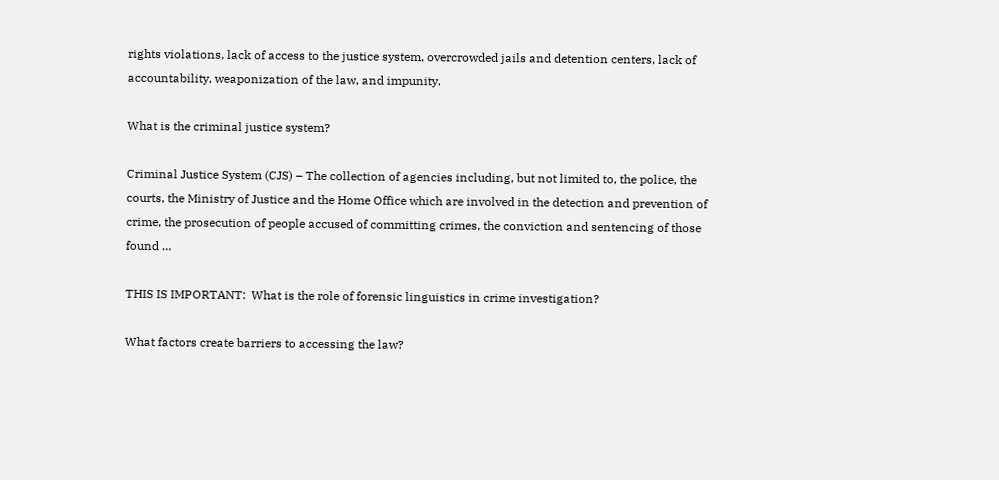rights violations, lack of access to the justice system, overcrowded jails and detention centers, lack of accountability, weaponization of the law, and impunity.

What is the criminal justice system?

Criminal Justice System (CJS) – The collection of agencies including, but not limited to, the police, the courts, the Ministry of Justice and the Home Office which are involved in the detection and prevention of crime, the prosecution of people accused of committing crimes, the conviction and sentencing of those found …

THIS IS IMPORTANT:  What is the role of forensic linguistics in crime investigation?

What factors create barriers to accessing the law?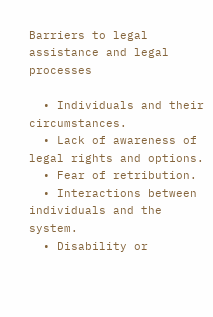Barriers to legal assistance and legal processes

  • Individuals and their circumstances.
  • Lack of awareness of legal rights and options.
  • Fear of retribution.
  • Interactions between individuals and the system.
  • Disability or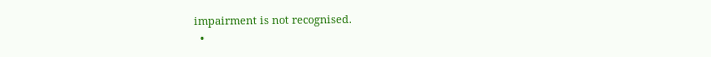impairment is not recognised.
  •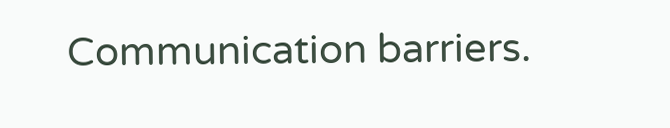Communication barriers.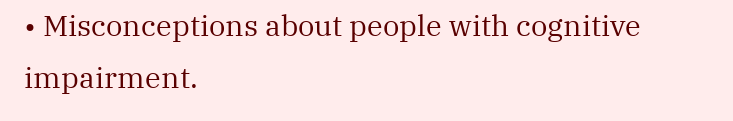• Misconceptions about people with cognitive impairment.